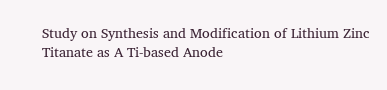Study on Synthesis and Modification of Lithium Zinc Titanate as A Ti-based Anode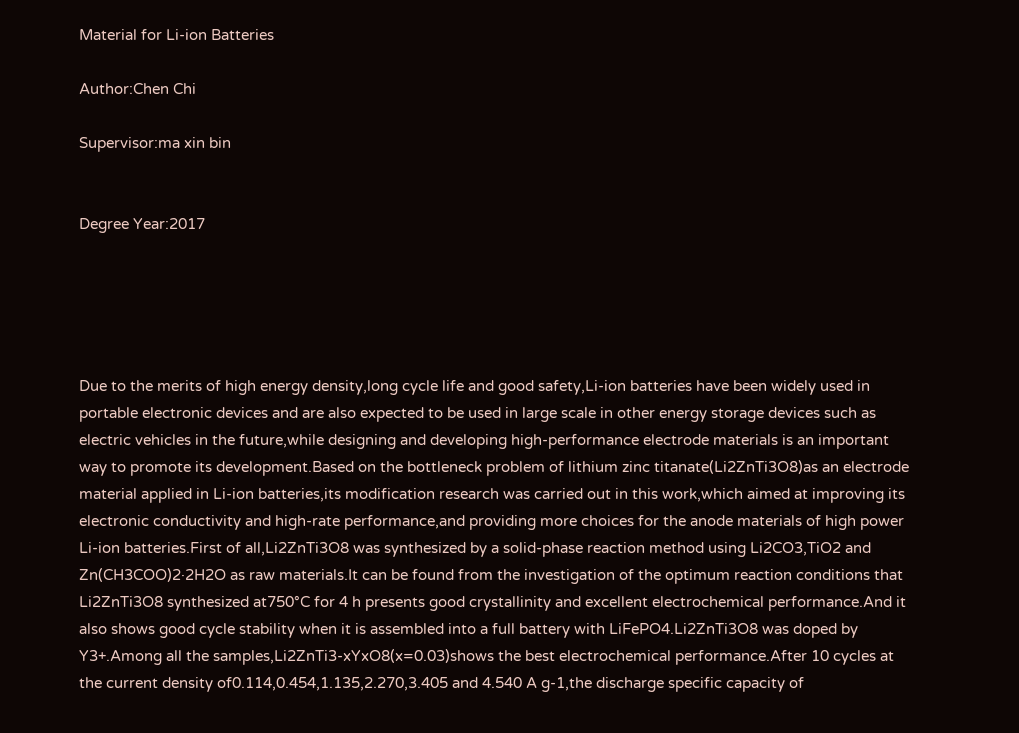Material for Li-ion Batteries

Author:Chen Chi

Supervisor:ma xin bin


Degree Year:2017





Due to the merits of high energy density,long cycle life and good safety,Li-ion batteries have been widely used in portable electronic devices and are also expected to be used in large scale in other energy storage devices such as electric vehicles in the future,while designing and developing high-performance electrode materials is an important way to promote its development.Based on the bottleneck problem of lithium zinc titanate(Li2ZnTi3O8)as an electrode material applied in Li-ion batteries,its modification research was carried out in this work,which aimed at improving its electronic conductivity and high-rate performance,and providing more choices for the anode materials of high power Li-ion batteries.First of all,Li2ZnTi3O8 was synthesized by a solid-phase reaction method using Li2CO3,TiO2 and Zn(CH3COO)2·2H2O as raw materials.It can be found from the investigation of the optimum reaction conditions that Li2ZnTi3O8 synthesized at750°C for 4 h presents good crystallinity and excellent electrochemical performance.And it also shows good cycle stability when it is assembled into a full battery with LiFePO4.Li2ZnTi3O8 was doped by Y3+.Among all the samples,Li2ZnTi3-xYxO8(x=0.03)shows the best electrochemical performance.After 10 cycles at the current density of0.114,0.454,1.135,2.270,3.405 and 4.540 A g-1,the discharge specific capacity of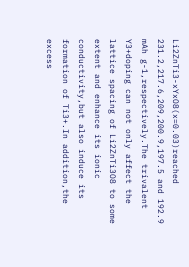Li2ZnTi3-xYxO8(x=0.03)reached 231.2,217.6,209,200.9,197.5 and 192.9 mAh g-1,respectively.The trivalent Y3+doping can not only affect the lattice spacing of Li2ZnTi3O8 to some extent and enhance its ionic conductivity,but also induce its formation of Ti3+.In addition,the excess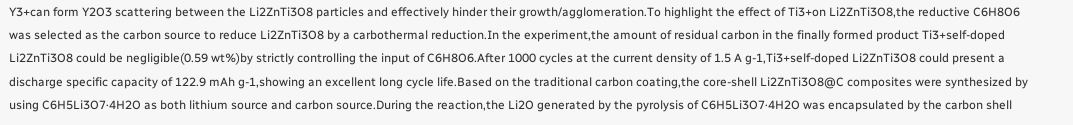Y3+can form Y2O3 scattering between the Li2ZnTi3O8 particles and effectively hinder their growth/agglomeration.To highlight the effect of Ti3+on Li2ZnTi3O8,the reductive C6H8O6 was selected as the carbon source to reduce Li2ZnTi3O8 by a carbothermal reduction.In the experiment,the amount of residual carbon in the finally formed product Ti3+self-doped Li2ZnTi3O8 could be negligible(0.59 wt%)by strictly controlling the input of C6H8O6.After 1000 cycles at the current density of 1.5 A g-1,Ti3+self-doped Li2ZnTi3O8 could present a discharge specific capacity of 122.9 mAh g-1,showing an excellent long cycle life.Based on the traditional carbon coating,the core-shell Li2ZnTi3O8@C composites were synthesized by using C6H5Li3O7·4H2O as both lithium source and carbon source.During the reaction,the Li2O generated by the pyrolysis of C6H5Li3O7·4H2O was encapsulated by the carbon shell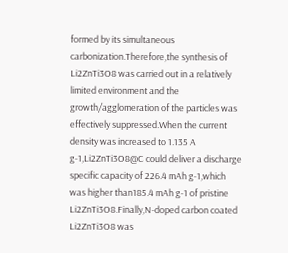formed by its simultaneous carbonization.Therefore,the synthesis of Li2ZnTi3O8 was carried out in a relatively limited environment and the growth/agglomeration of the particles was effectively suppressed.When the current density was increased to 1.135 A g-1,Li2ZnTi3O8@C could deliver a discharge specific capacity of 226.4 mAh g-1,which was higher than185.4 mAh g-1 of pristine Li2ZnTi3O8.Finally,N-doped carbon coated Li2ZnTi3O8 was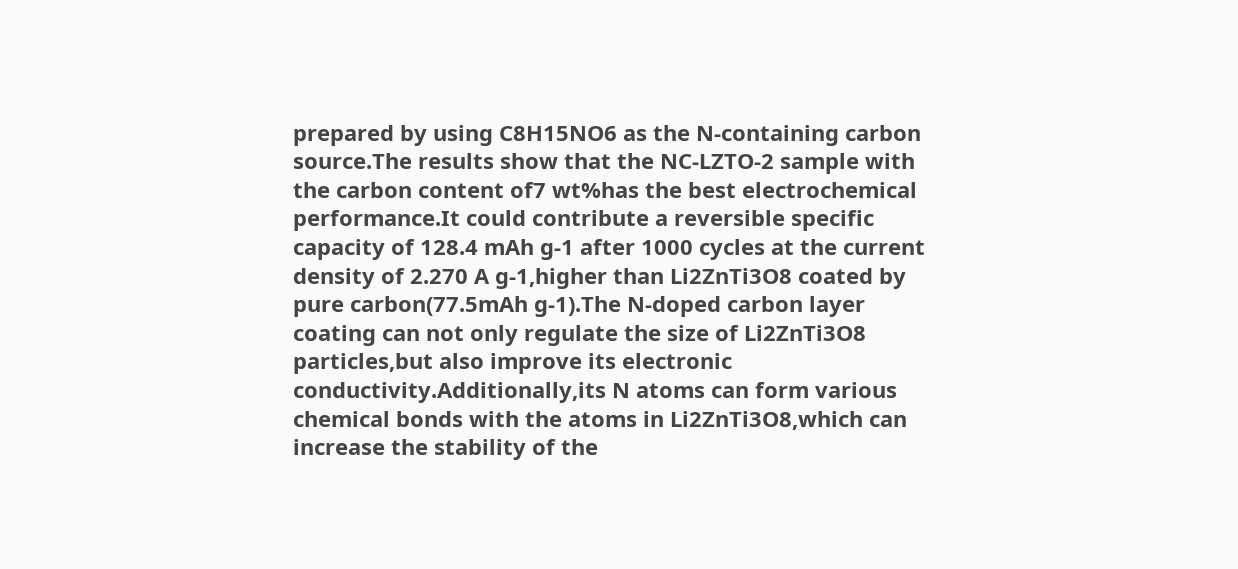prepared by using C8H15NO6 as the N-containing carbon source.The results show that the NC-LZTO-2 sample with the carbon content of7 wt%has the best electrochemical performance.It could contribute a reversible specific capacity of 128.4 mAh g-1 after 1000 cycles at the current density of 2.270 A g-1,higher than Li2ZnTi3O8 coated by pure carbon(77.5mAh g-1).The N-doped carbon layer coating can not only regulate the size of Li2ZnTi3O8 particles,but also improve its electronic conductivity.Additionally,its N atoms can form various chemical bonds with the atoms in Li2ZnTi3O8,which can increase the stability of the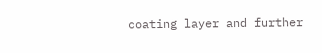coating layer and further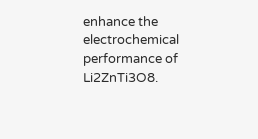enhance the electrochemical performance of Li2ZnTi3O8.